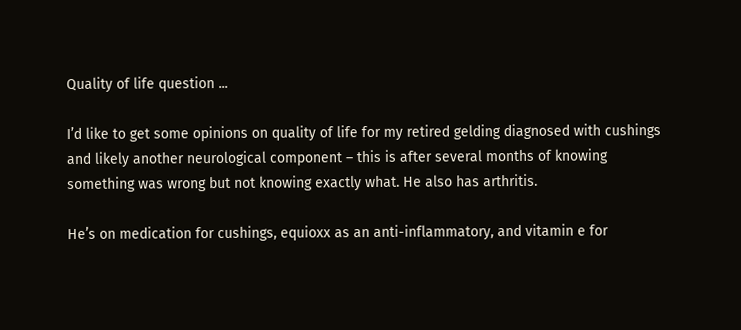Quality of life question ...

I’d like to get some opinions on quality of life for my retired gelding diagnosed with cushings and likely another neurological component – this is after several months of knowing something was wrong but not knowing exactly what. He also has arthritis.

He’s on medication for cushings, equioxx as an anti-inflammatory, and vitamin e for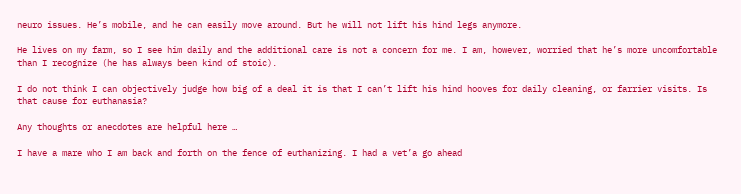neuro issues. He’s mobile, and he can easily move around. But he will not lift his hind legs anymore.

He lives on my farm, so I see him daily and the additional care is not a concern for me. I am, however, worried that he’s more uncomfortable than I recognize (he has always been kind of stoic).

I do not think I can objectively judge how big of a deal it is that I can’t lift his hind hooves for daily cleaning, or farrier visits. Is that cause for euthanasia?

Any thoughts or anecdotes are helpful here …

I have a mare who I am back and forth on the fence of euthanizing. I had a vet’a go ahead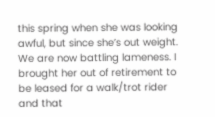this spring when she was looking awful, but since she’s out weight. We are now battling lameness. I brought her out of retirement to be leased for a walk/trot rider and that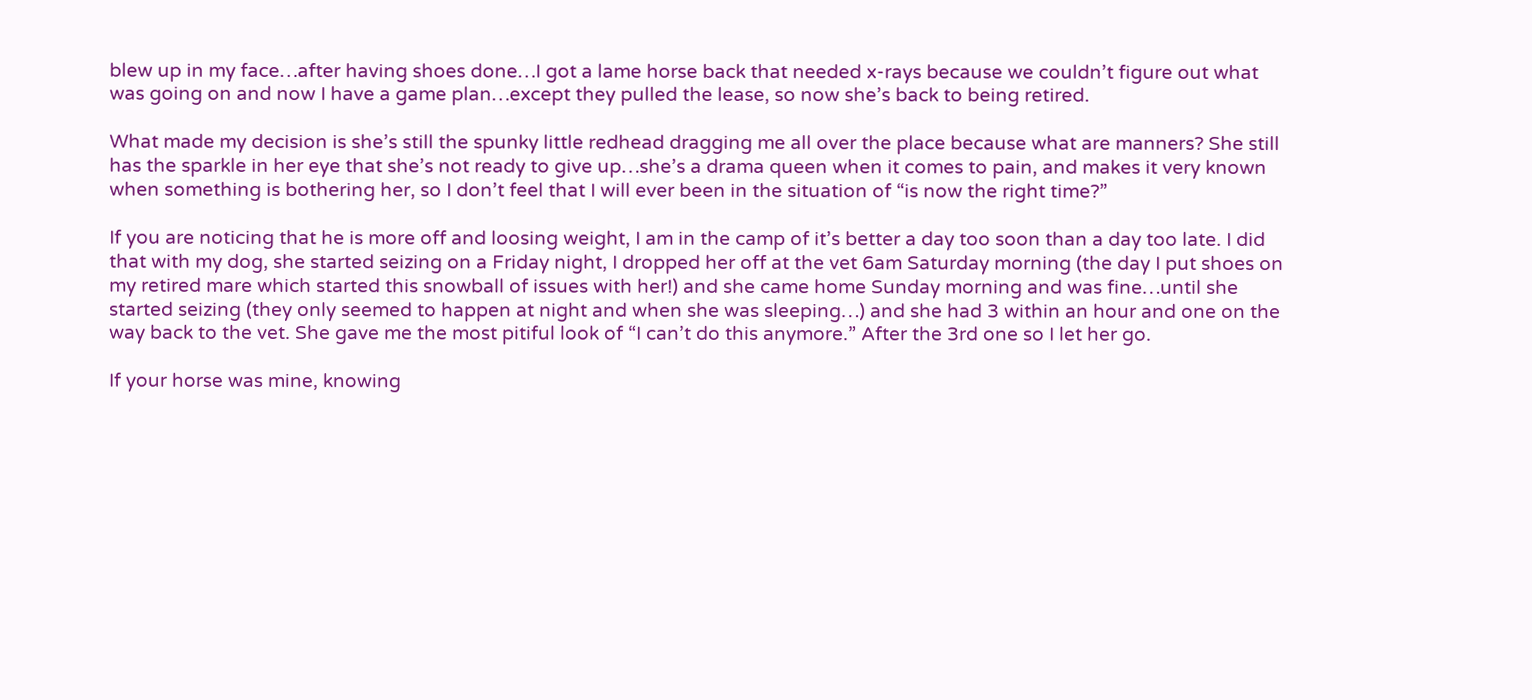blew up in my face…after having shoes done…I got a lame horse back that needed x-rays because we couldn’t figure out what was going on and now I have a game plan…except they pulled the lease, so now she’s back to being retired.

What made my decision is she’s still the spunky little redhead dragging me all over the place because what are manners? She still has the sparkle in her eye that she’s not ready to give up…she’s a drama queen when it comes to pain, and makes it very known when something is bothering her, so I don’t feel that I will ever been in the situation of “is now the right time?”

If you are noticing that he is more off and loosing weight, I am in the camp of it’s better a day too soon than a day too late. I did that with my dog, she started seizing on a Friday night, I dropped her off at the vet 6am Saturday morning (the day I put shoes on my retired mare which started this snowball of issues with her!) and she came home Sunday morning and was fine…until she started seizing (they only seemed to happen at night and when she was sleeping…) and she had 3 within an hour and one on the way back to the vet. She gave me the most pitiful look of “I can’t do this anymore.” After the 3rd one so I let her go.

If your horse was mine, knowing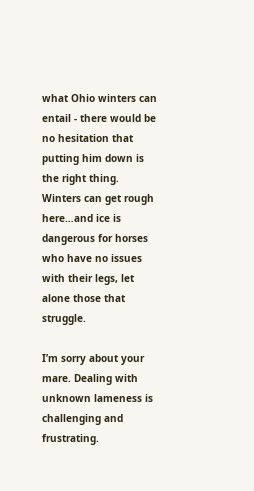what Ohio winters can entail - there would be no hesitation that putting him down is the right thing. Winters can get rough here…and ice is dangerous for horses who have no issues with their legs, let alone those that struggle.

I’m sorry about your mare. Dealing with unknown lameness is challenging and frustrating.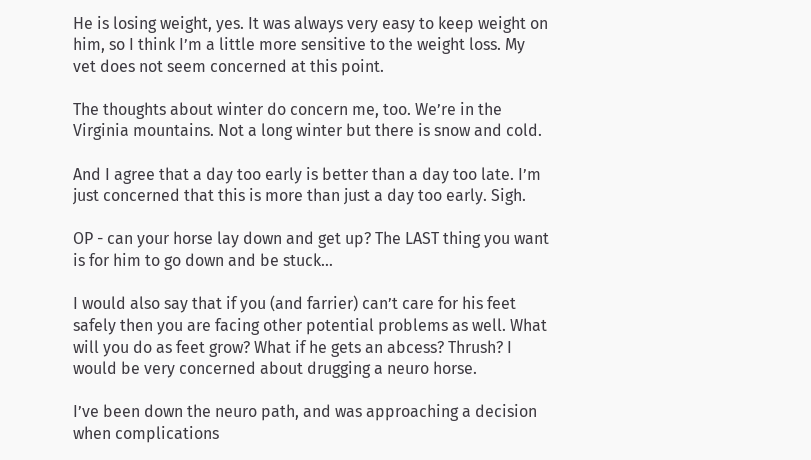He is losing weight, yes. It was always very easy to keep weight on him, so I think I’m a little more sensitive to the weight loss. My vet does not seem concerned at this point.

The thoughts about winter do concern me, too. We’re in the Virginia mountains. Not a long winter but there is snow and cold.

And I agree that a day too early is better than a day too late. I’m just concerned that this is more than just a day too early. Sigh.

OP - can your horse lay down and get up? The LAST thing you want is for him to go down and be stuck…

I would also say that if you (and farrier) can’t care for his feet safely then you are facing other potential problems as well. What will you do as feet grow? What if he gets an abcess? Thrush? I would be very concerned about drugging a neuro horse.

I’ve been down the neuro path, and was approaching a decision when complications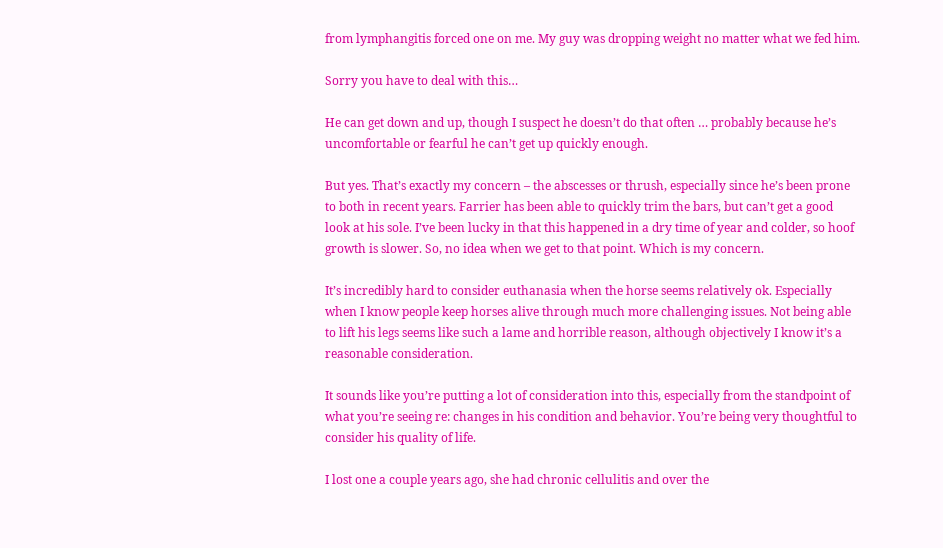from lymphangitis forced one on me. My guy was dropping weight no matter what we fed him.

Sorry you have to deal with this…

He can get down and up, though I suspect he doesn’t do that often … probably because he’s uncomfortable or fearful he can’t get up quickly enough.

But yes. That’s exactly my concern – the abscesses or thrush, especially since he’s been prone to both in recent years. Farrier has been able to quickly trim the bars, but can’t get a good look at his sole. I’ve been lucky in that this happened in a dry time of year and colder, so hoof growth is slower. So, no idea when we get to that point. Which is my concern.

It’s incredibly hard to consider euthanasia when the horse seems relatively ok. Especially when I know people keep horses alive through much more challenging issues. Not being able to lift his legs seems like such a lame and horrible reason, although objectively I know it’s a reasonable consideration.

It sounds like you’re putting a lot of consideration into this, especially from the standpoint of what you’re seeing re: changes in his condition and behavior. You’re being very thoughtful to consider his quality of life.

I lost one a couple years ago, she had chronic cellulitis and over the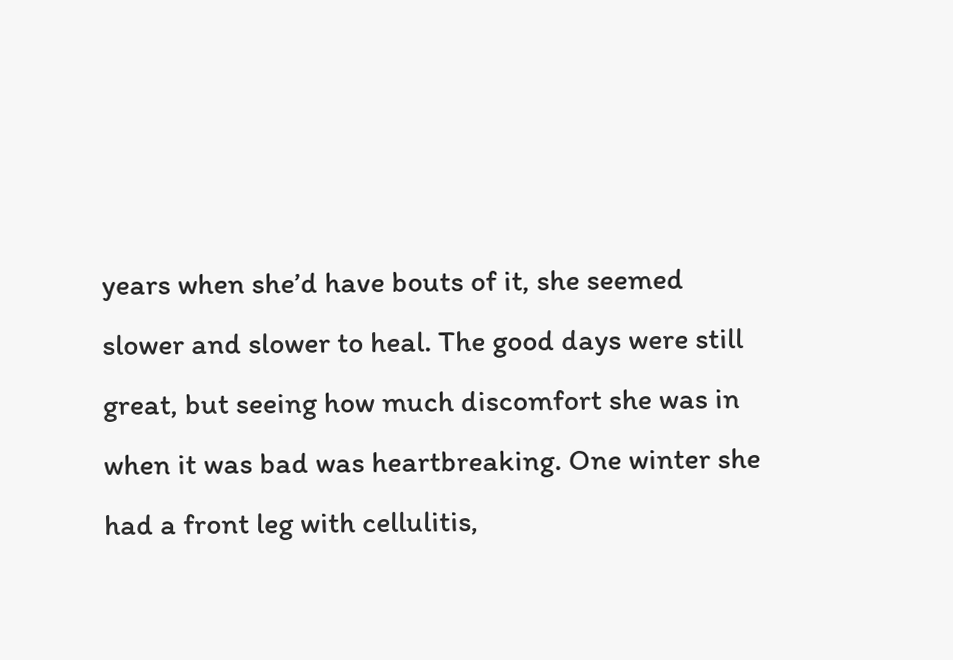years when she’d have bouts of it, she seemed slower and slower to heal. The good days were still great, but seeing how much discomfort she was in when it was bad was heartbreaking. One winter she had a front leg with cellulitis,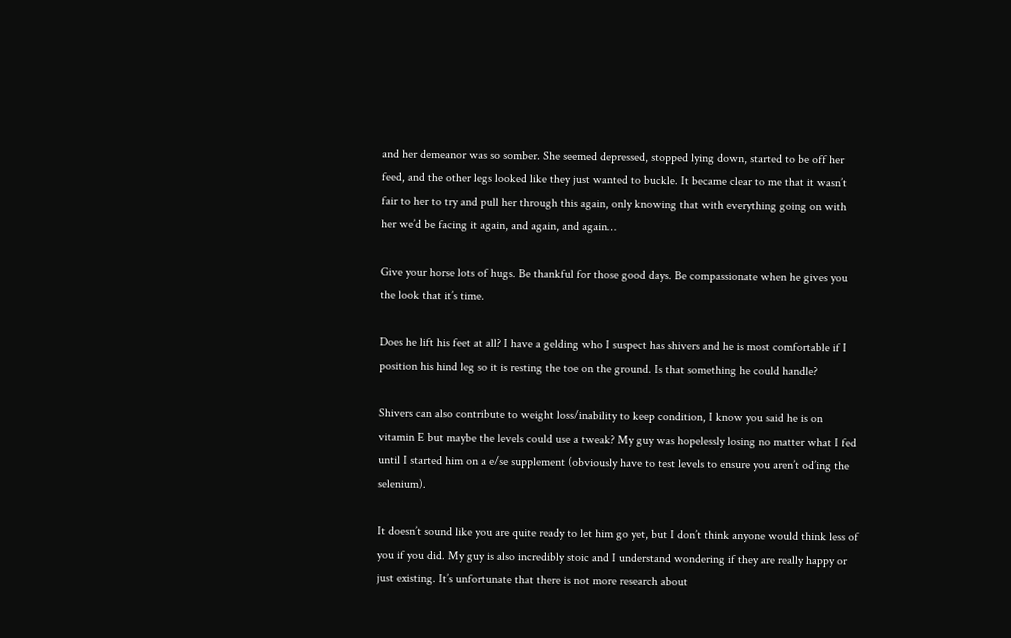and her demeanor was so somber. She seemed depressed, stopped lying down, started to be off her feed, and the other legs looked like they just wanted to buckle. It became clear to me that it wasn’t fair to her to try and pull her through this again, only knowing that with everything going on with her we’d be facing it again, and again, and again…

Give your horse lots of hugs. Be thankful for those good days. Be compassionate when he gives you the look that it’s time.

Does he lift his feet at all? I have a gelding who I suspect has shivers and he is most comfortable if I position his hind leg so it is resting the toe on the ground. Is that something he could handle?

Shivers can also contribute to weight loss/inability to keep condition, I know you said he is on vitamin E but maybe the levels could use a tweak? My guy was hopelessly losing no matter what I fed until I started him on a e/se supplement (obviously have to test levels to ensure you aren’t od’ing the selenium).

It doesn’t sound like you are quite ready to let him go yet, but I don’t think anyone would think less of you if you did. My guy is also incredibly stoic and I understand wondering if they are really happy or just existing. It’s unfortunate that there is not more research about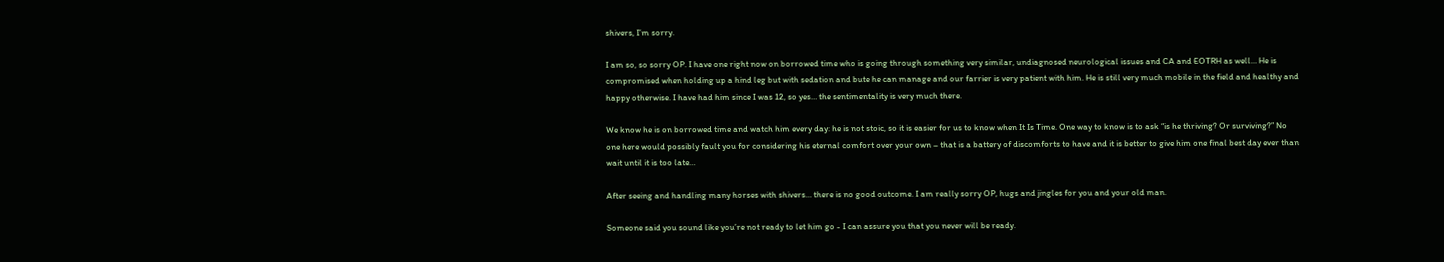shivers, I’m sorry.

I am so, so sorry OP. I have one right now on borrowed time who is going through something very similar, undiagnosed neurological issues and CA and EOTRH as well… He is compromised when holding up a hind leg but with sedation and bute he can manage and our farrier is very patient with him. He is still very much mobile in the field and healthy and happy otherwise. I have had him since I was 12, so yes… the sentimentality is very much there.

We know he is on borrowed time and watch him every day: he is not stoic, so it is easier for us to know when It Is Time. One way to know is to ask “is he thriving? Or surviving?” No one here would possibly fault you for considering his eternal comfort over your own – that is a battery of discomforts to have and it is better to give him one final best day ever than wait until it is too late…

After seeing and handling many horses with shivers… there is no good outcome. I am really sorry OP, hugs and jingles for you and your old man.

Someone said you sound like you’re not ready to let him go - I can assure you that you never will be ready.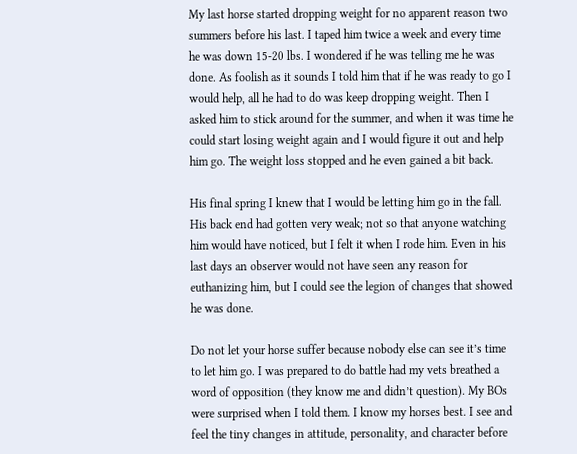My last horse started dropping weight for no apparent reason two summers before his last. I taped him twice a week and every time he was down 15-20 lbs. I wondered if he was telling me he was done. As foolish as it sounds I told him that if he was ready to go I would help, all he had to do was keep dropping weight. Then I asked him to stick around for the summer, and when it was time he could start losing weight again and I would figure it out and help him go. The weight loss stopped and he even gained a bit back.

His final spring I knew that I would be letting him go in the fall. His back end had gotten very weak; not so that anyone watching him would have noticed, but I felt it when I rode him. Even in his last days an observer would not have seen any reason for euthanizing him, but I could see the legion of changes that showed he was done.

Do not let your horse suffer because nobody else can see it’s time to let him go. I was prepared to do battle had my vets breathed a word of opposition (they know me and didn’t question). My BOs were surprised when I told them. I know my horses best. I see and feel the tiny changes in attitude, personality, and character before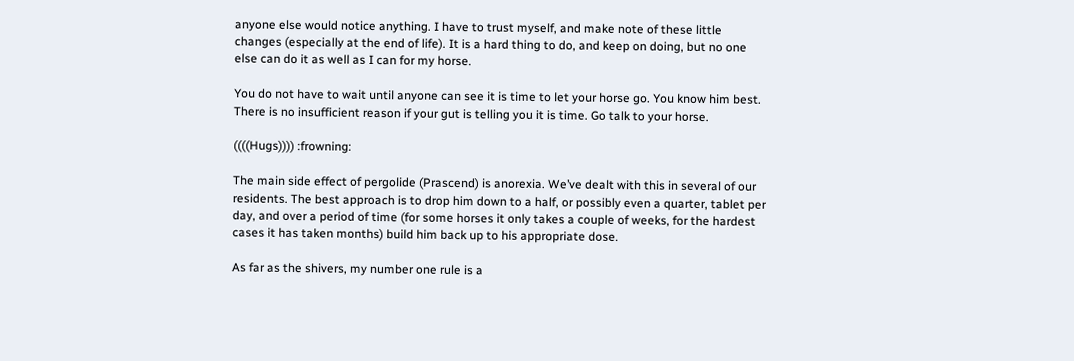anyone else would notice anything. I have to trust myself, and make note of these little changes (especially at the end of life). It is a hard thing to do, and keep on doing, but no one else can do it as well as I can for my horse.

You do not have to wait until anyone can see it is time to let your horse go. You know him best. There is no insufficient reason if your gut is telling you it is time. Go talk to your horse.

((((Hugs)))) :frowning:

The main side effect of pergolide (Prascend) is anorexia. We’ve dealt with this in several of our residents. The best approach is to drop him down to a half, or possibly even a quarter, tablet per day, and over a period of time (for some horses it only takes a couple of weeks, for the hardest cases it has taken months) build him back up to his appropriate dose.

As far as the shivers, my number one rule is a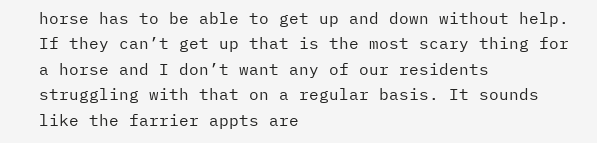horse has to be able to get up and down without help. If they can’t get up that is the most scary thing for a horse and I don’t want any of our residents struggling with that on a regular basis. It sounds like the farrier appts are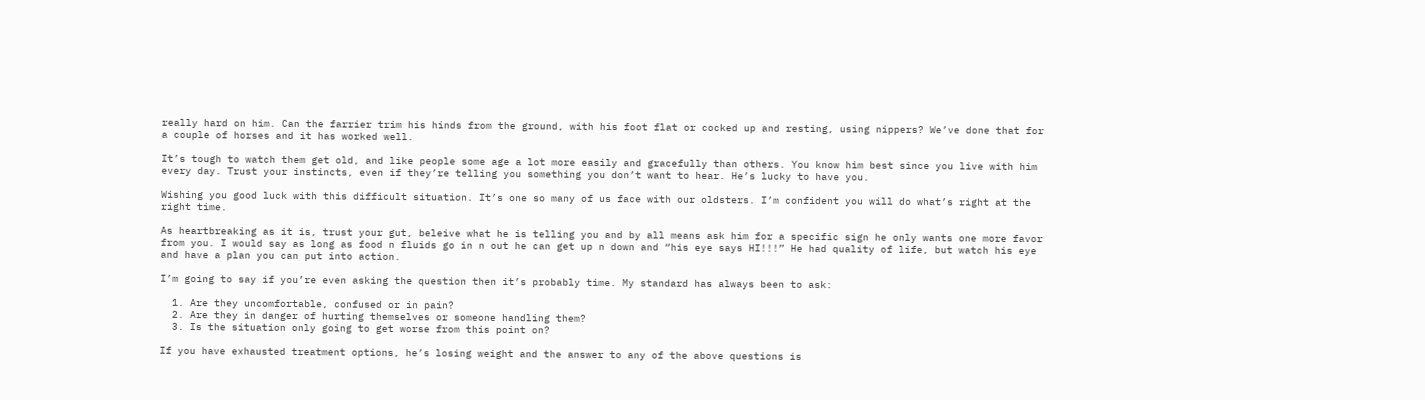really hard on him. Can the farrier trim his hinds from the ground, with his foot flat or cocked up and resting, using nippers? We’ve done that for a couple of horses and it has worked well.

It’s tough to watch them get old, and like people some age a lot more easily and gracefully than others. You know him best since you live with him every day. Trust your instincts, even if they’re telling you something you don’t want to hear. He’s lucky to have you.

Wishing you good luck with this difficult situation. It’s one so many of us face with our oldsters. I’m confident you will do what’s right at the right time.

As heartbreaking as it is, trust your gut, beleive what he is telling you and by all means ask him for a specific sign he only wants one more favor from you. I would say as long as food n fluids go in n out he can get up n down and “his eye says HI!!!” He had quality of life, but watch his eye and have a plan you can put into action.

I’m going to say if you’re even asking the question then it’s probably time. My standard has always been to ask:

  1. Are they uncomfortable, confused or in pain?
  2. Are they in danger of hurting themselves or someone handling them?
  3. Is the situation only going to get worse from this point on?

If you have exhausted treatment options, he’s losing weight and the answer to any of the above questions is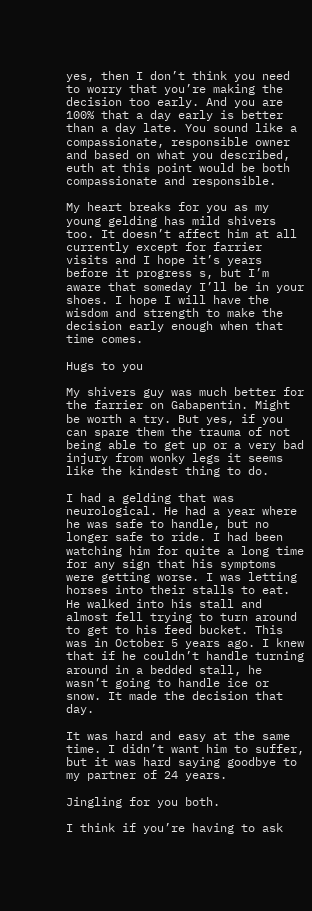yes, then I don’t think you need to worry that you’re making the decision too early. And you are 100% that a day early is better than a day late. You sound like a compassionate, responsible owner and based on what you described, euth at this point would be both compassionate and responsible.

My heart breaks for you as my young gelding has mild shivers too. It doesn’t affect him at all currently except for farrier visits and I hope it’s years before it progress s, but I’m aware that someday I’ll be in your shoes. I hope I will have the wisdom and strength to make the decision early enough when that time comes.

Hugs to you

My shivers guy was much better for the farrier on Gabapentin. Might be worth a try. But yes, if you can spare them the trauma of not being able to get up or a very bad injury from wonky legs it seems like the kindest thing to do.

I had a gelding that was neurological. He had a year where he was safe to handle, but no longer safe to ride. I had been watching him for quite a long time for any sign that his symptoms were getting worse. I was letting horses into their stalls to eat. He walked into his stall and almost fell trying to turn around to get to his feed bucket. This was in October 5 years ago. I knew that if he couldn’t handle turning around in a bedded stall, he wasn’t going to handle ice or snow. It made the decision that day.

It was hard and easy at the same time. I didn’t want him to suffer, but it was hard saying goodbye to my partner of 24 years.

Jingling for you both.

I think if you’re having to ask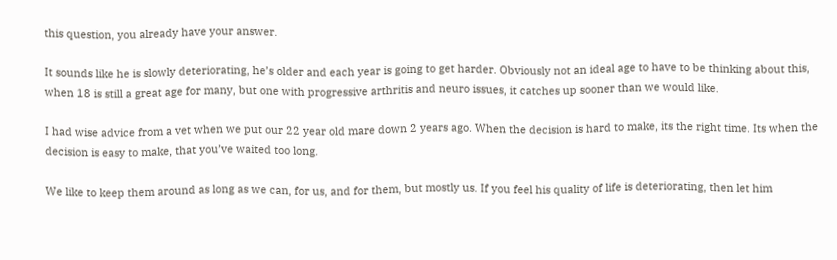this question, you already have your answer.

It sounds like he is slowly deteriorating, he’s older and each year is going to get harder. Obviously not an ideal age to have to be thinking about this, when 18 is still a great age for many, but one with progressive arthritis and neuro issues, it catches up sooner than we would like.

I had wise advice from a vet when we put our 22 year old mare down 2 years ago. When the decision is hard to make, its the right time. Its when the decision is easy to make, that you’ve waited too long.

We like to keep them around as long as we can, for us, and for them, but mostly us. If you feel his quality of life is deteriorating, then let him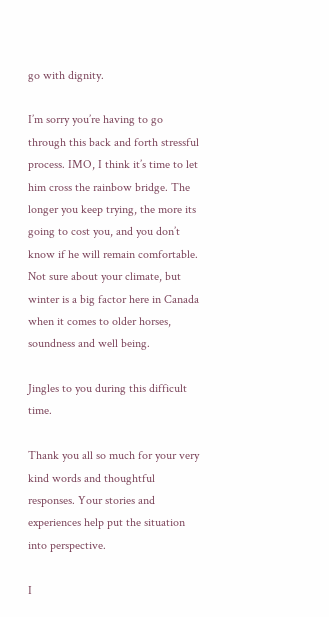go with dignity.

I’m sorry you’re having to go through this back and forth stressful process. IMO, I think it’s time to let him cross the rainbow bridge. The longer you keep trying, the more its going to cost you, and you don’t know if he will remain comfortable. Not sure about your climate, but winter is a big factor here in Canada when it comes to older horses, soundness and well being.

Jingles to you during this difficult time.

Thank you all so much for your very kind words and thoughtful responses. Your stories and experiences help put the situation into perspective.

I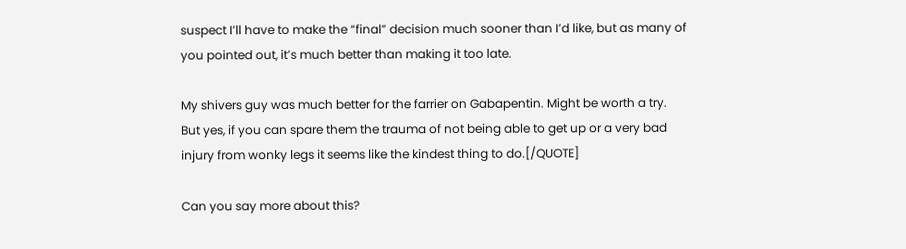suspect I’ll have to make the “final” decision much sooner than I’d like, but as many of you pointed out, it’s much better than making it too late.

My shivers guy was much better for the farrier on Gabapentin. Might be worth a try. But yes, if you can spare them the trauma of not being able to get up or a very bad injury from wonky legs it seems like the kindest thing to do.[/QUOTE]

Can you say more about this?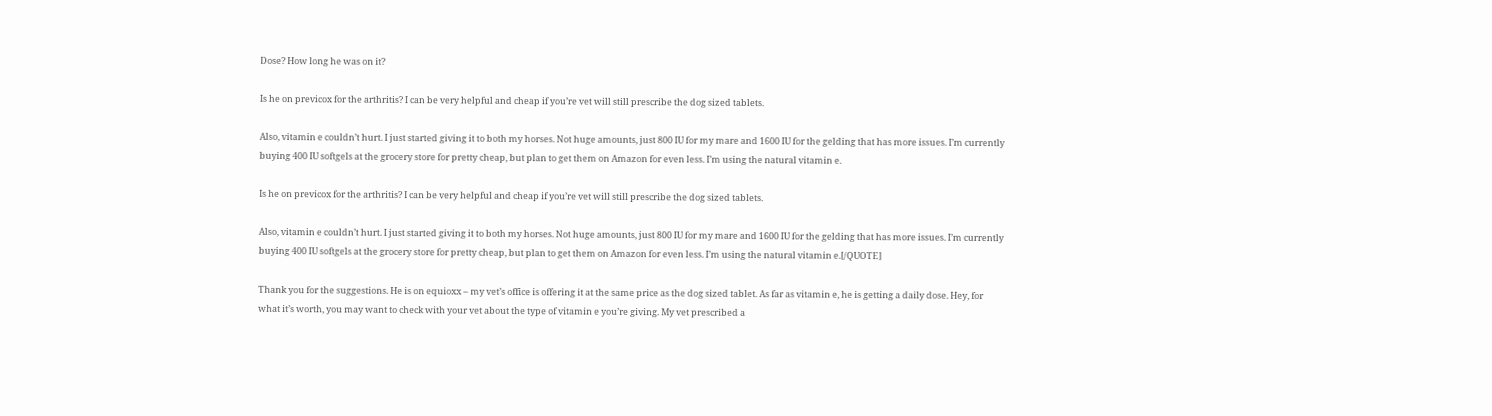Dose? How long he was on it?

Is he on previcox for the arthritis? I can be very helpful and cheap if you’re vet will still prescribe the dog sized tablets.

Also, vitamin e couldn’t hurt. I just started giving it to both my horses. Not huge amounts, just 800 IU for my mare and 1600 IU for the gelding that has more issues. I’m currently buying 400 IU softgels at the grocery store for pretty cheap, but plan to get them on Amazon for even less. I’m using the natural vitamin e.

Is he on previcox for the arthritis? I can be very helpful and cheap if you’re vet will still prescribe the dog sized tablets.

Also, vitamin e couldn’t hurt. I just started giving it to both my horses. Not huge amounts, just 800 IU for my mare and 1600 IU for the gelding that has more issues. I’m currently buying 400 IU softgels at the grocery store for pretty cheap, but plan to get them on Amazon for even less. I’m using the natural vitamin e.[/QUOTE]

Thank you for the suggestions. He is on equioxx – my vet’s office is offering it at the same price as the dog sized tablet. As far as vitamin e, he is getting a daily dose. Hey, for what it’s worth, you may want to check with your vet about the type of vitamin e you’re giving. My vet prescribed a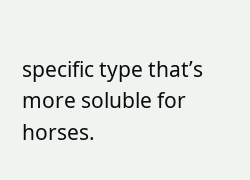specific type that’s more soluble for horses.